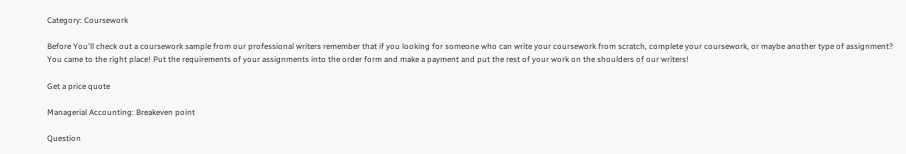Category: Coursework

Before You'll check out a coursework sample from our professional writers remember that if you looking for someone who can write your coursework from scratch, complete your coursework, or maybe another type of assignment? You came to the right place! Put the requirements of your assignments into the order form and make a payment and put the rest of your work on the shoulders of our writers!

Get a price quote

Managerial Accounting: Breakeven point

Question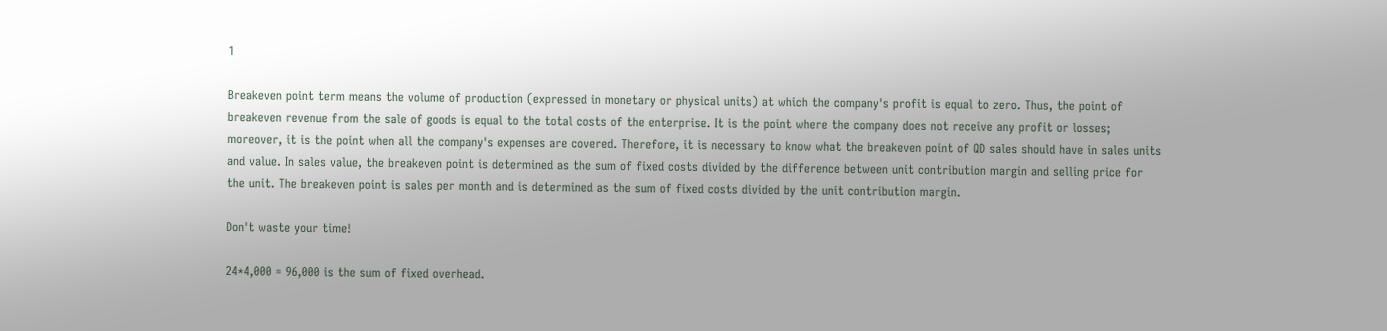1

Breakeven point term means the volume of production (expressed in monetary or physical units) at which the company's profit is equal to zero. Thus, the point of breakeven revenue from the sale of goods is equal to the total costs of the enterprise. It is the point where the company does not receive any profit or losses; moreover, it is the point when all the company's expenses are covered. Therefore, it is necessary to know what the breakeven point of QD sales should have in sales units and value. In sales value, the breakeven point is determined as the sum of fixed costs divided by the difference between unit contribution margin and selling price for the unit. The breakeven point is sales per month and is determined as the sum of fixed costs divided by the unit contribution margin.

Don't waste your time!

24*4,000 = 96,000 is the sum of fixed overhead.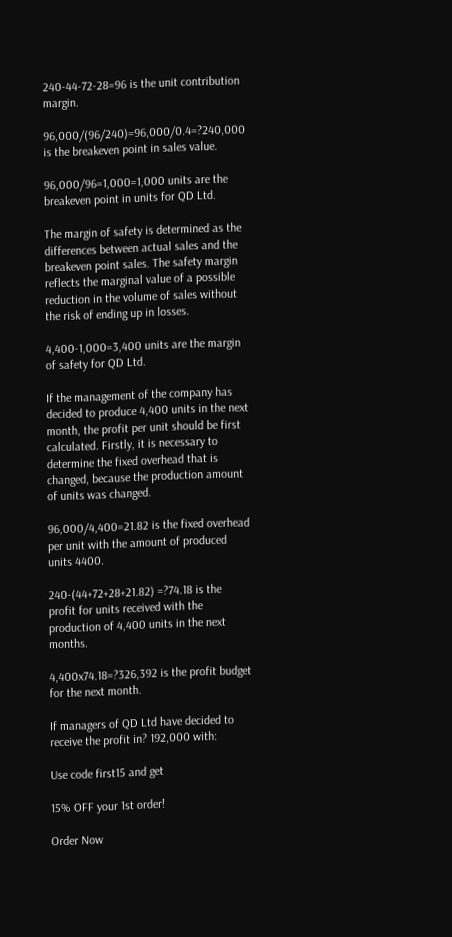240-44-72-28=96 is the unit contribution margin.

96,000/(96/240)=96,000/0.4=?240,000 is the breakeven point in sales value.

96,000/96=1,000=1,000 units are the breakeven point in units for QD Ltd.

The margin of safety is determined as the differences between actual sales and the breakeven point sales. The safety margin reflects the marginal value of a possible reduction in the volume of sales without the risk of ending up in losses.

4,400-1,000=3,400 units are the margin of safety for QD Ltd.

If the management of the company has decided to produce 4,400 units in the next month, the profit per unit should be first calculated. Firstly, it is necessary to determine the fixed overhead that is changed, because the production amount of units was changed.

96,000/4,400=21.82 is the fixed overhead per unit with the amount of produced units 4400.

240-(44+72+28+21.82) =?74.18 is the profit for units received with the production of 4,400 units in the next months.

4,400x74.18=?326,392 is the profit budget for the next month.

If managers of QD Ltd have decided to receive the profit in? 192,000 with:

Use code first15 and get

15% OFF your 1st order!

Order Now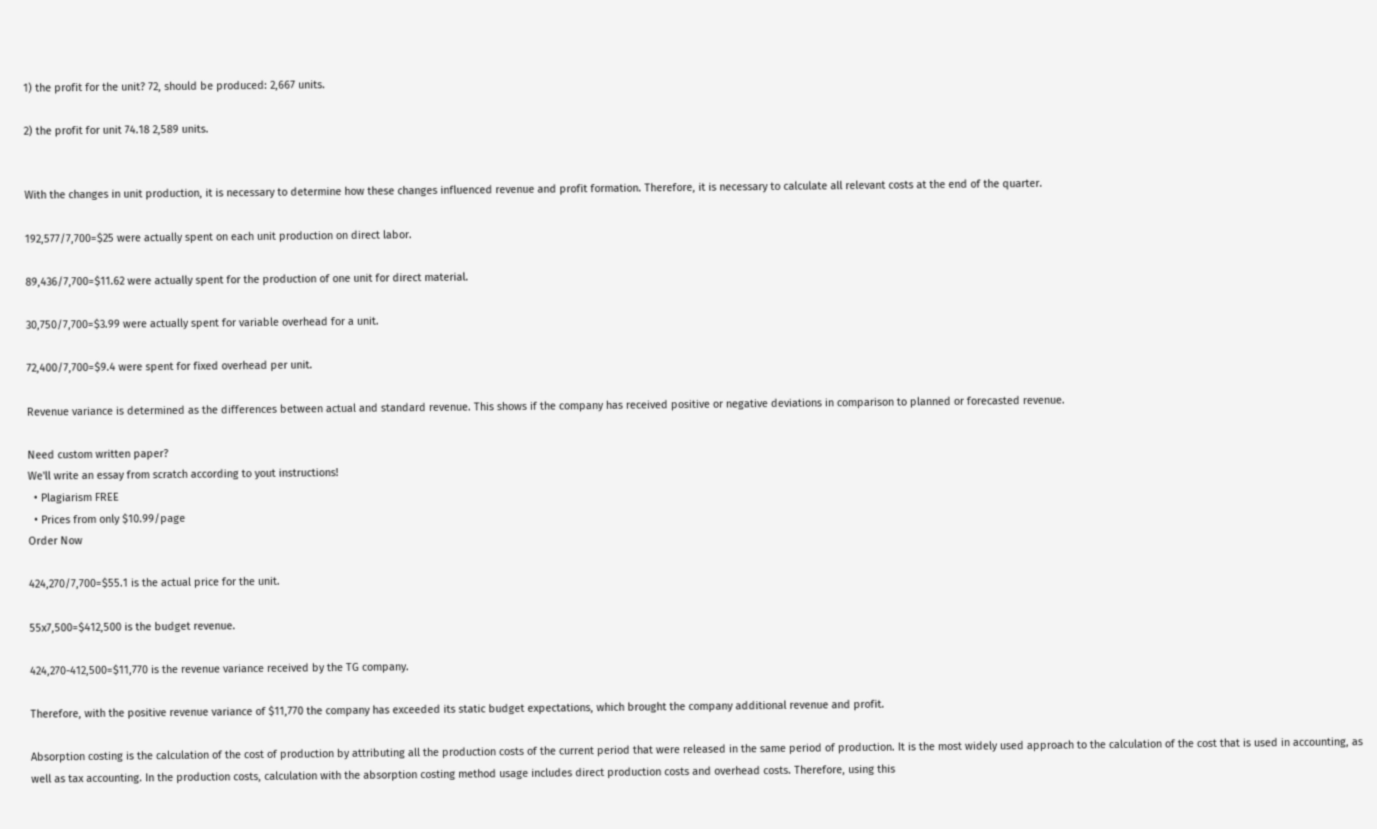1) the profit for the unit? 72, should be produced: 2,667 units.

2) the profit for unit 74.18 2,589 units.


With the changes in unit production, it is necessary to determine how these changes influenced revenue and profit formation. Therefore, it is necessary to calculate all relevant costs at the end of the quarter.

192,577/7,700=$25 were actually spent on each unit production on direct labor.

89,436/7,700=$11.62 were actually spent for the production of one unit for direct material.

30,750/7,700=$3.99 were actually spent for variable overhead for a unit.

72,400/7,700=$9.4 were spent for fixed overhead per unit.

Revenue variance is determined as the differences between actual and standard revenue. This shows if the company has received positive or negative deviations in comparison to planned or forecasted revenue.

Need custom written paper?
We'll write an essay from scratch according to yout instructions!
  • Plagiarism FREE
  • Prices from only $10.99/page
Order Now

424,270/7,700=$55.1 is the actual price for the unit.

55x7,500=$412,500 is the budget revenue.

424,270-412,500=$11,770 is the revenue variance received by the TG company.

Therefore, with the positive revenue variance of $11,770 the company has exceeded its static budget expectations, which brought the company additional revenue and profit.

Absorption costing is the calculation of the cost of production by attributing all the production costs of the current period that were released in the same period of production. It is the most widely used approach to the calculation of the cost that is used in accounting, as well as tax accounting. In the production costs, calculation with the absorption costing method usage includes direct production costs and overhead costs. Therefore, using this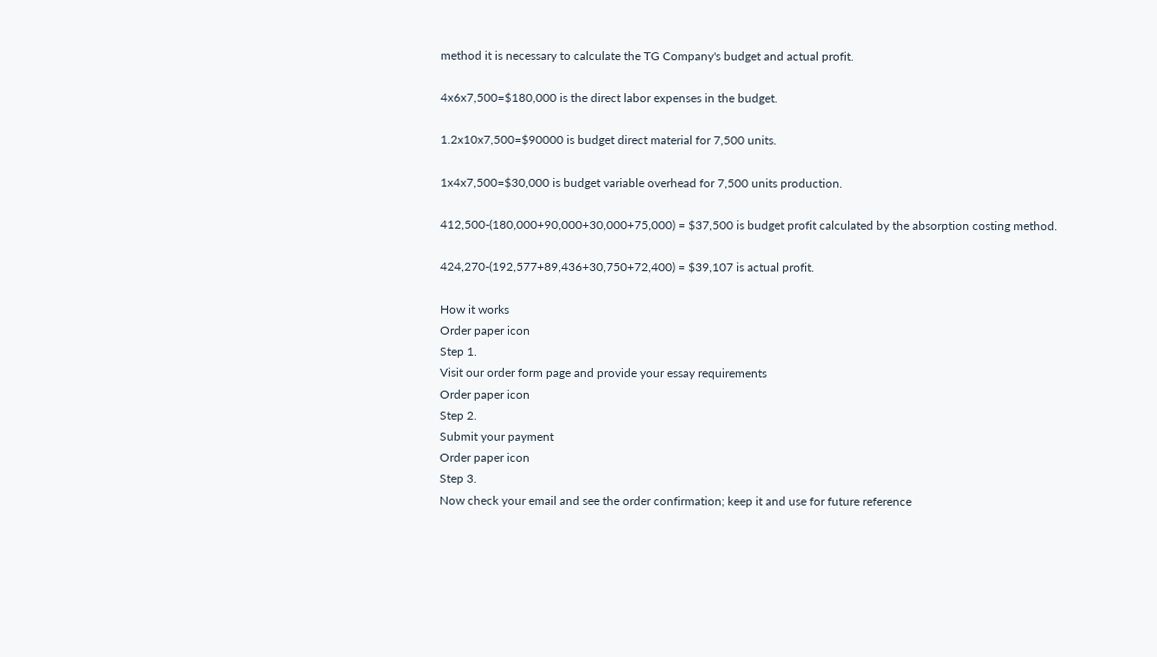method it is necessary to calculate the TG Company's budget and actual profit.

4x6x7,500=$180,000 is the direct labor expenses in the budget.

1.2x10x7,500=$90000 is budget direct material for 7,500 units.

1x4x7,500=$30,000 is budget variable overhead for 7,500 units production.

412,500-(180,000+90,000+30,000+75,000) = $37,500 is budget profit calculated by the absorption costing method.

424,270-(192,577+89,436+30,750+72,400) = $39,107 is actual profit.

How it works
Order paper icon
Step 1.
Visit our order form page and provide your essay requirements
Order paper icon
Step 2.
Submit your payment
Order paper icon
Step 3.
Now check your email and see the order confirmation; keep it and use for future reference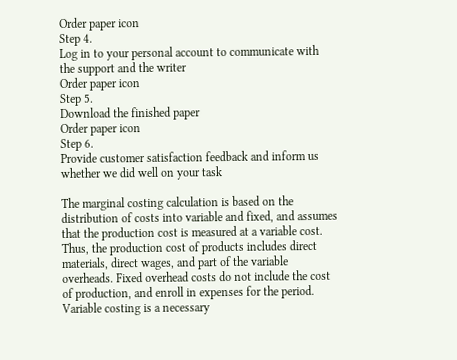Order paper icon
Step 4.
Log in to your personal account to communicate with the support and the writer
Order paper icon
Step 5.
Download the finished paper
Order paper icon
Step 6.
Provide customer satisfaction feedback and inform us whether we did well on your task

The marginal costing calculation is based on the distribution of costs into variable and fixed, and assumes that the production cost is measured at a variable cost. Thus, the production cost of products includes direct materials, direct wages, and part of the variable overheads. Fixed overhead costs do not include the cost of production, and enroll in expenses for the period. Variable costing is a necessary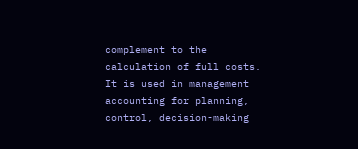complement to the calculation of full costs. It is used in management accounting for planning, control, decision-making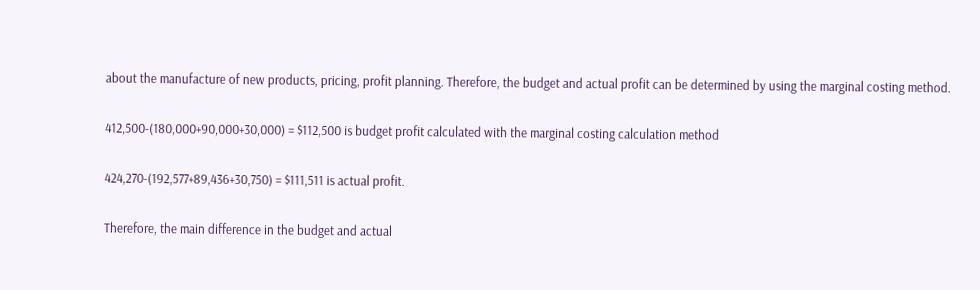about the manufacture of new products, pricing, profit planning. Therefore, the budget and actual profit can be determined by using the marginal costing method.

412,500-(180,000+90,000+30,000) = $112,500 is budget profit calculated with the marginal costing calculation method

424,270-(192,577+89,436+30,750) = $111,511 is actual profit.

Therefore, the main difference in the budget and actual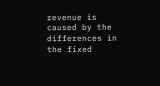revenue is caused by the differences in the fixed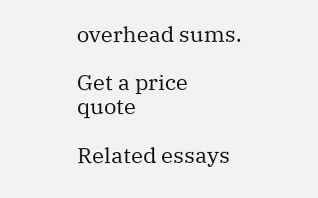overhead sums.

Get a price quote

Related essays